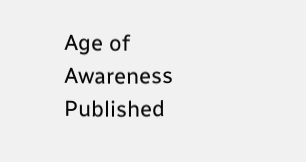Age of Awareness
Published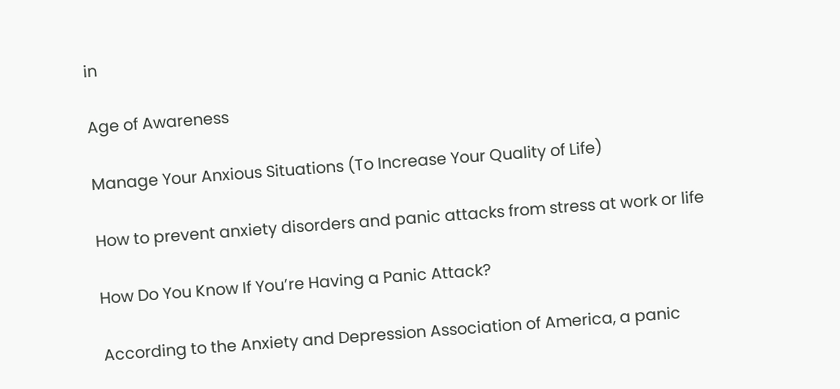in

Age of Awareness

Manage Your Anxious Situations (To Increase Your Quality of Life)

How to prevent anxiety disorders and panic attacks from stress at work or life

How Do You Know If You’re Having a Panic Attack?

According to the Anxiety and Depression Association of America, a panic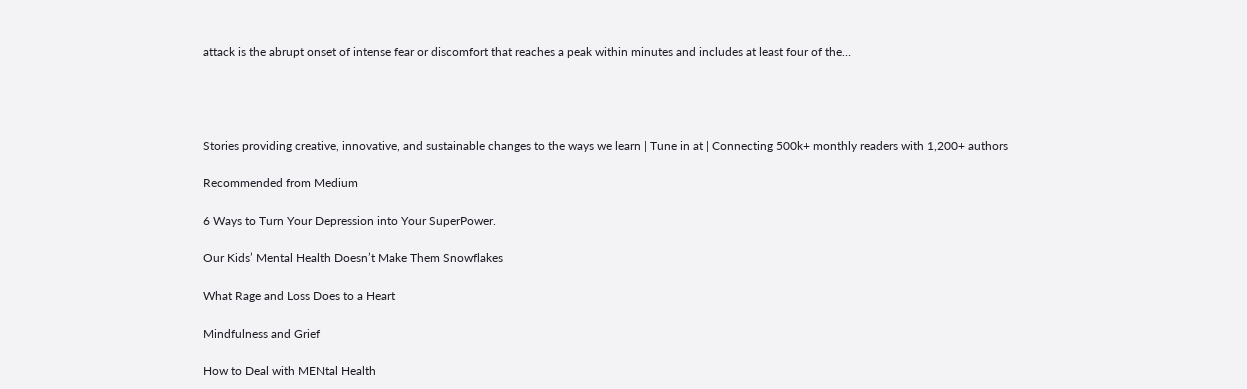attack is the abrupt onset of intense fear or discomfort that reaches a peak within minutes and includes at least four of the…




Stories providing creative, innovative, and sustainable changes to the ways we learn | Tune in at | Connecting 500k+ monthly readers with 1,200+ authors

Recommended from Medium

6 Ways to Turn Your Depression into Your SuperPower.

Our Kids’ Mental Health Doesn’t Make Them Snowflakes

What Rage and Loss Does to a Heart

Mindfulness and Grief

How to Deal with MENtal Health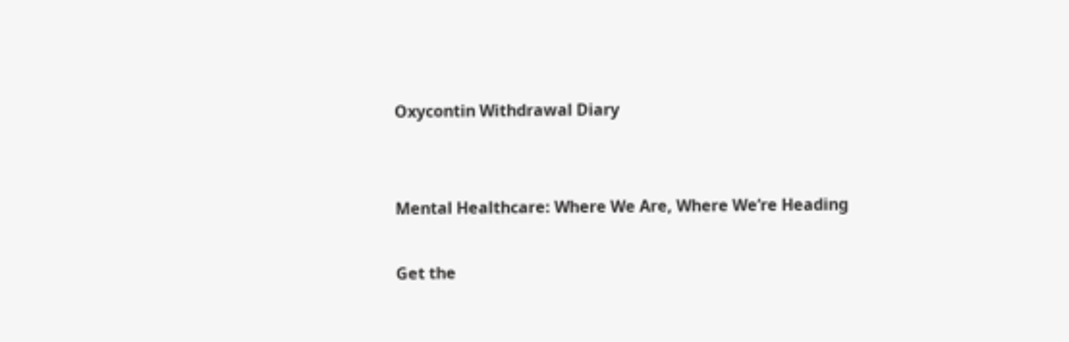Oxycontin Withdrawal Diary


Mental Healthcare: Where We Are, Where We’re Heading

Get the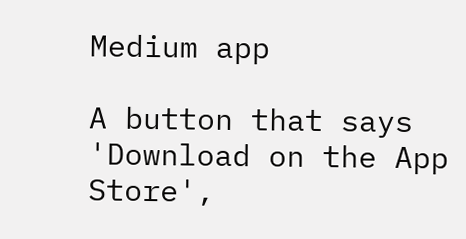Medium app

A button that says 'Download on the App Store',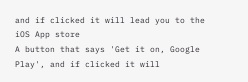and if clicked it will lead you to the iOS App store
A button that says 'Get it on, Google Play', and if clicked it will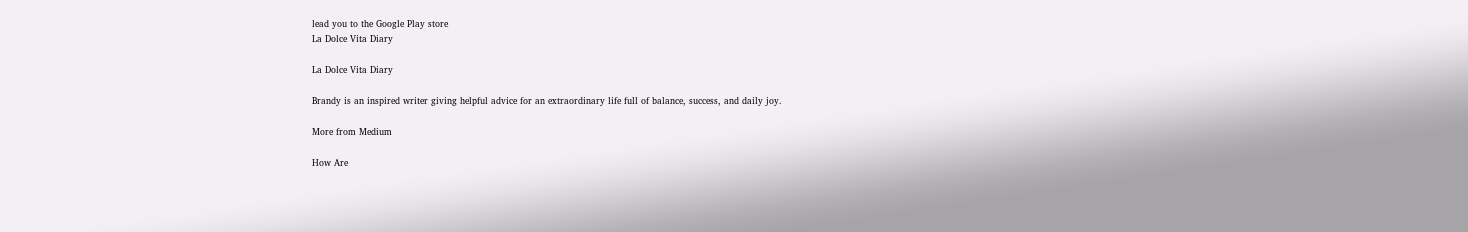lead you to the Google Play store
La Dolce Vita Diary

La Dolce Vita Diary

Brandy is an inspired writer giving helpful advice for an extraordinary life full of balance, success, and daily joy.

More from Medium

How Are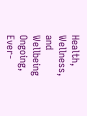Health, Wellness, and Wellbeing Ongoing, Ever-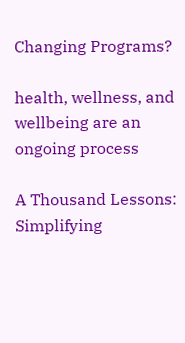Changing Programs?

health, wellness, and wellbeing are an ongoing process

A Thousand Lessons: Simplifying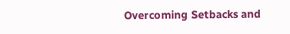Overcoming Setbacks and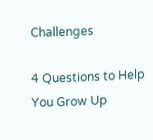Challenges

4 Questions to Help You Grow Up